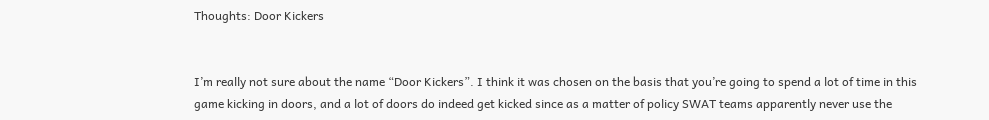Thoughts: Door Kickers


I’m really not sure about the name “Door Kickers”. I think it was chosen on the basis that you’re going to spend a lot of time in this game kicking in doors, and a lot of doors do indeed get kicked since as a matter of policy SWAT teams apparently never use the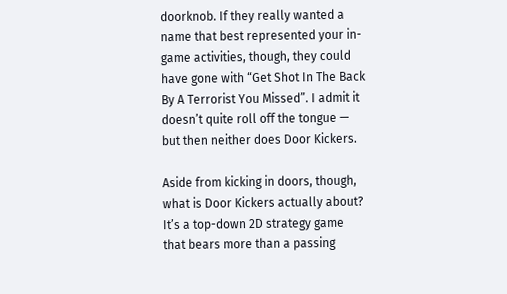doorknob. If they really wanted a name that best represented your in-game activities, though, they could have gone with “Get Shot In The Back By A Terrorist You Missed”. I admit it doesn’t quite roll off the tongue — but then neither does Door Kickers.

Aside from kicking in doors, though, what is Door Kickers actually about? It’s a top-down 2D strategy game that bears more than a passing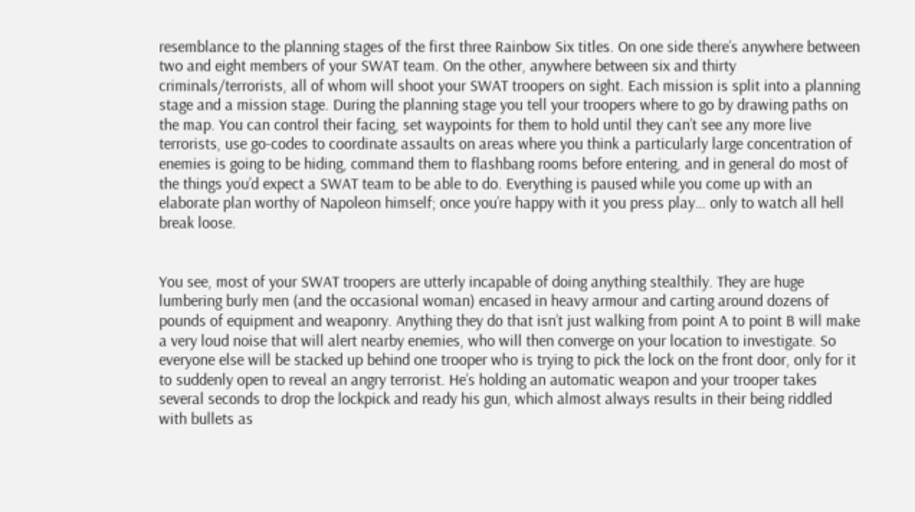resemblance to the planning stages of the first three Rainbow Six titles. On one side there’s anywhere between two and eight members of your SWAT team. On the other, anywhere between six and thirty criminals/terrorists, all of whom will shoot your SWAT troopers on sight. Each mission is split into a planning stage and a mission stage. During the planning stage you tell your troopers where to go by drawing paths on the map. You can control their facing, set waypoints for them to hold until they can’t see any more live terrorists, use go-codes to coordinate assaults on areas where you think a particularly large concentration of enemies is going to be hiding, command them to flashbang rooms before entering, and in general do most of the things you’d expect a SWAT team to be able to do. Everything is paused while you come up with an elaborate plan worthy of Napoleon himself; once you’re happy with it you press play… only to watch all hell break loose.


You see, most of your SWAT troopers are utterly incapable of doing anything stealthily. They are huge lumbering burly men (and the occasional woman) encased in heavy armour and carting around dozens of pounds of equipment and weaponry. Anything they do that isn’t just walking from point A to point B will make a very loud noise that will alert nearby enemies, who will then converge on your location to investigate. So everyone else will be stacked up behind one trooper who is trying to pick the lock on the front door, only for it to suddenly open to reveal an angry terrorist. He’s holding an automatic weapon and your trooper takes several seconds to drop the lockpick and ready his gun, which almost always results in their being riddled with bullets as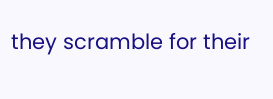they scramble for their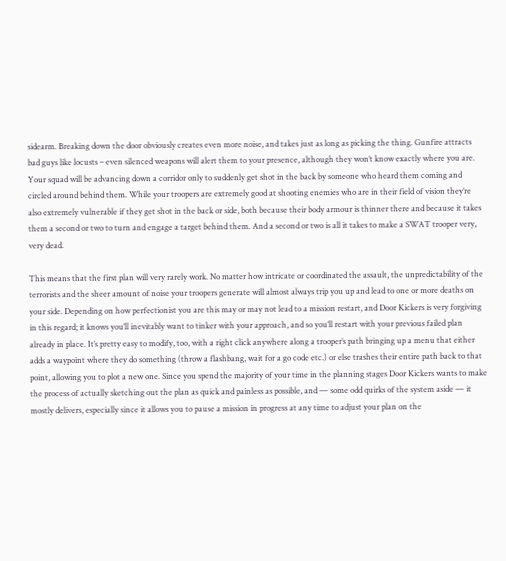sidearm. Breaking down the door obviously creates even more noise, and takes just as long as picking the thing. Gunfire attracts bad guys like locusts – even silenced weapons will alert them to your presence, although they won’t know exactly where you are. Your squad will be advancing down a corridor only to suddenly get shot in the back by someone who heard them coming and circled around behind them. While your troopers are extremely good at shooting enemies who are in their field of vision they’re also extremely vulnerable if they get shot in the back or side, both because their body armour is thinner there and because it takes them a second or two to turn and engage a target behind them. And a second or two is all it takes to make a SWAT trooper very, very dead.

This means that the first plan will very rarely work. No matter how intricate or coordinated the assault, the unpredictability of the terrorists and the sheer amount of noise your troopers generate will almost always trip you up and lead to one or more deaths on your side. Depending on how perfectionist you are this may or may not lead to a mission restart, and Door Kickers is very forgiving in this regard; it knows you’ll inevitably want to tinker with your approach, and so you’ll restart with your previous failed plan already in place. It’s pretty easy to modify, too, with a right click anywhere along a trooper’s path bringing up a menu that either adds a waypoint where they do something (throw a flashbang, wait for a go code etc.) or else trashes their entire path back to that point, allowing you to plot a new one. Since you spend the majority of your time in the planning stages Door Kickers wants to make the process of actually sketching out the plan as quick and painless as possible, and — some odd quirks of the system aside — it mostly delivers, especially since it allows you to pause a mission in progress at any time to adjust your plan on the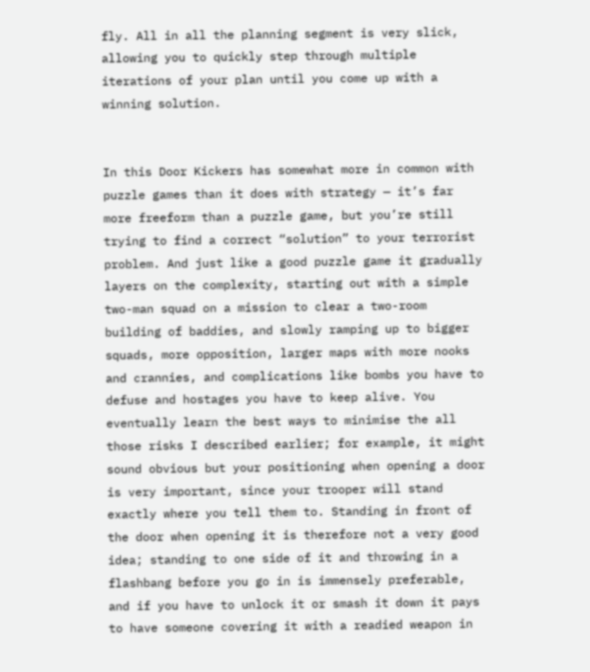fly. All in all the planning segment is very slick, allowing you to quickly step through multiple iterations of your plan until you come up with a winning solution.


In this Door Kickers has somewhat more in common with puzzle games than it does with strategy — it’s far more freeform than a puzzle game, but you’re still trying to find a correct “solution” to your terrorist problem. And just like a good puzzle game it gradually layers on the complexity, starting out with a simple two-man squad on a mission to clear a two-room building of baddies, and slowly ramping up to bigger squads, more opposition, larger maps with more nooks and crannies, and complications like bombs you have to defuse and hostages you have to keep alive. You eventually learn the best ways to minimise the all those risks I described earlier; for example, it might sound obvious but your positioning when opening a door is very important, since your trooper will stand exactly where you tell them to. Standing in front of the door when opening it is therefore not a very good idea; standing to one side of it and throwing in a flashbang before you go in is immensely preferable, and if you have to unlock it or smash it down it pays to have someone covering it with a readied weapon in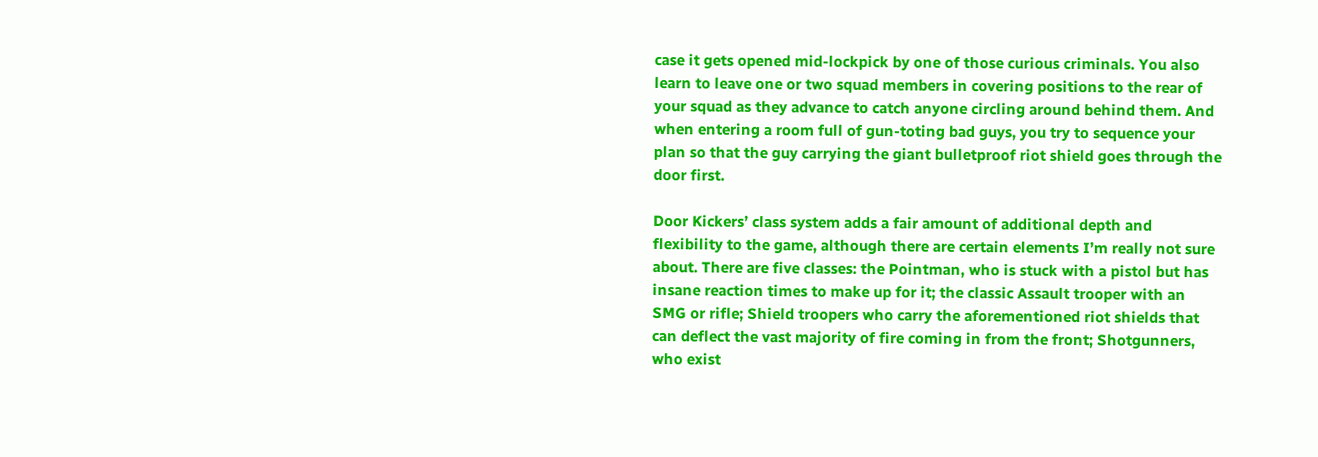case it gets opened mid-lockpick by one of those curious criminals. You also learn to leave one or two squad members in covering positions to the rear of your squad as they advance to catch anyone circling around behind them. And when entering a room full of gun-toting bad guys, you try to sequence your plan so that the guy carrying the giant bulletproof riot shield goes through the door first.

Door Kickers’ class system adds a fair amount of additional depth and flexibility to the game, although there are certain elements I’m really not sure about. There are five classes: the Pointman, who is stuck with a pistol but has insane reaction times to make up for it; the classic Assault trooper with an SMG or rifle; Shield troopers who carry the aforementioned riot shields that can deflect the vast majority of fire coming in from the front; Shotgunners, who exist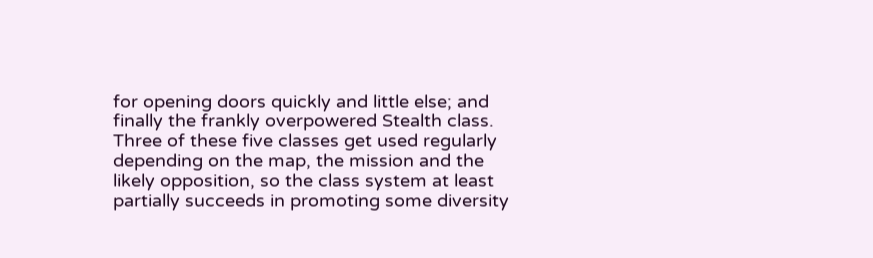for opening doors quickly and little else; and finally the frankly overpowered Stealth class. Three of these five classes get used regularly depending on the map, the mission and the likely opposition, so the class system at least partially succeeds in promoting some diversity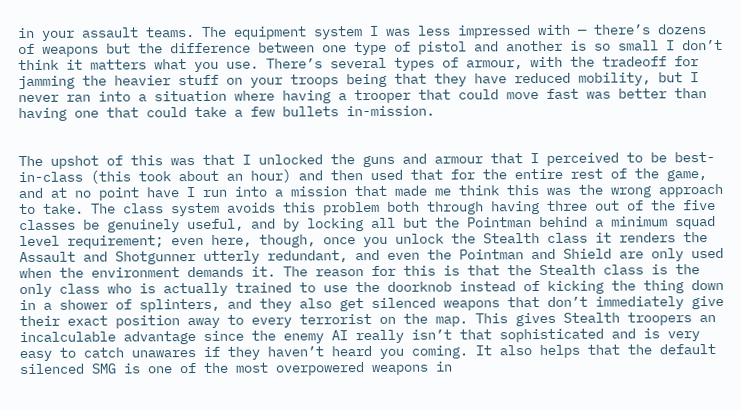in your assault teams. The equipment system I was less impressed with — there’s dozens of weapons but the difference between one type of pistol and another is so small I don’t think it matters what you use. There’s several types of armour, with the tradeoff for jamming the heavier stuff on your troops being that they have reduced mobility, but I never ran into a situation where having a trooper that could move fast was better than having one that could take a few bullets in-mission.


The upshot of this was that I unlocked the guns and armour that I perceived to be best-in-class (this took about an hour) and then used that for the entire rest of the game, and at no point have I run into a mission that made me think this was the wrong approach to take. The class system avoids this problem both through having three out of the five classes be genuinely useful, and by locking all but the Pointman behind a minimum squad level requirement; even here, though, once you unlock the Stealth class it renders the Assault and Shotgunner utterly redundant, and even the Pointman and Shield are only used when the environment demands it. The reason for this is that the Stealth class is the only class who is actually trained to use the doorknob instead of kicking the thing down in a shower of splinters, and they also get silenced weapons that don’t immediately give their exact position away to every terrorist on the map. This gives Stealth troopers an incalculable advantage since the enemy AI really isn’t that sophisticated and is very easy to catch unawares if they haven’t heard you coming. It also helps that the default silenced SMG is one of the most overpowered weapons in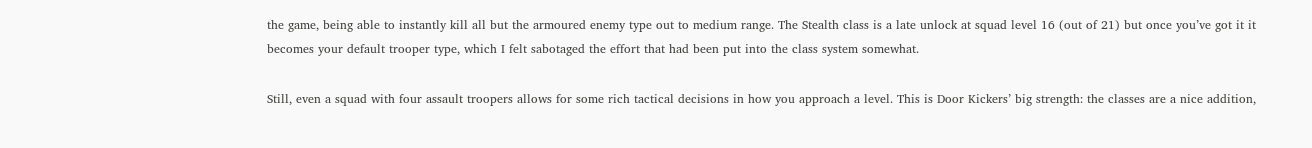the game, being able to instantly kill all but the armoured enemy type out to medium range. The Stealth class is a late unlock at squad level 16 (out of 21) but once you’ve got it it becomes your default trooper type, which I felt sabotaged the effort that had been put into the class system somewhat.

Still, even a squad with four assault troopers allows for some rich tactical decisions in how you approach a level. This is Door Kickers’ big strength: the classes are a nice addition,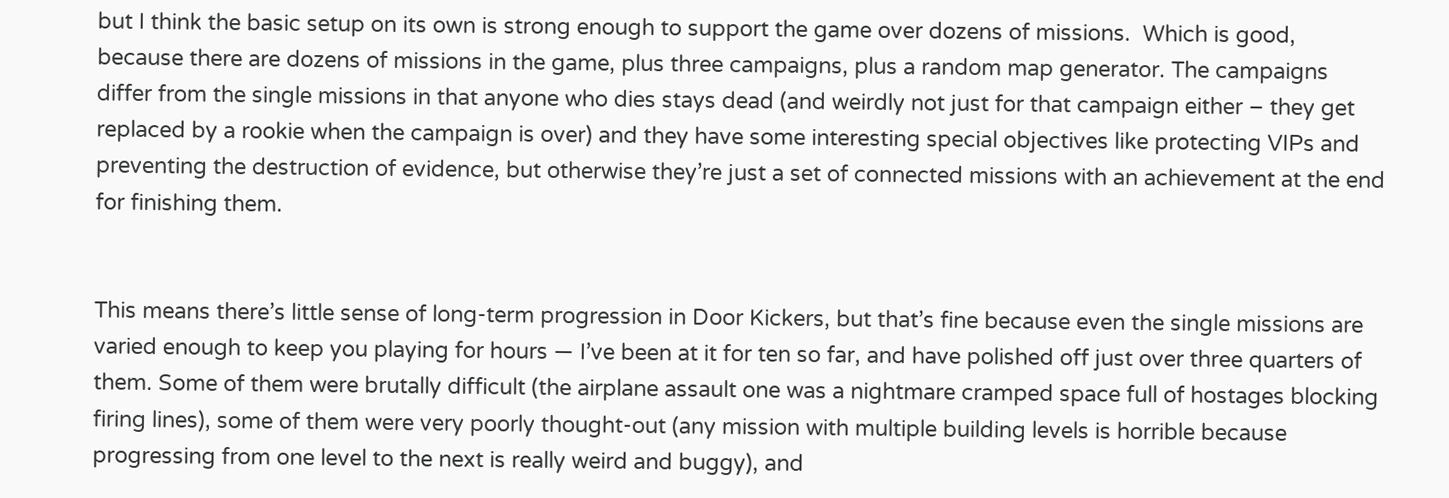but I think the basic setup on its own is strong enough to support the game over dozens of missions.  Which is good, because there are dozens of missions in the game, plus three campaigns, plus a random map generator. The campaigns differ from the single missions in that anyone who dies stays dead (and weirdly not just for that campaign either – they get replaced by a rookie when the campaign is over) and they have some interesting special objectives like protecting VIPs and preventing the destruction of evidence, but otherwise they’re just a set of connected missions with an achievement at the end for finishing them.


This means there’s little sense of long-term progression in Door Kickers, but that’s fine because even the single missions are varied enough to keep you playing for hours — I’ve been at it for ten so far, and have polished off just over three quarters of them. Some of them were brutally difficult (the airplane assault one was a nightmare cramped space full of hostages blocking firing lines), some of them were very poorly thought-out (any mission with multiple building levels is horrible because progressing from one level to the next is really weird and buggy), and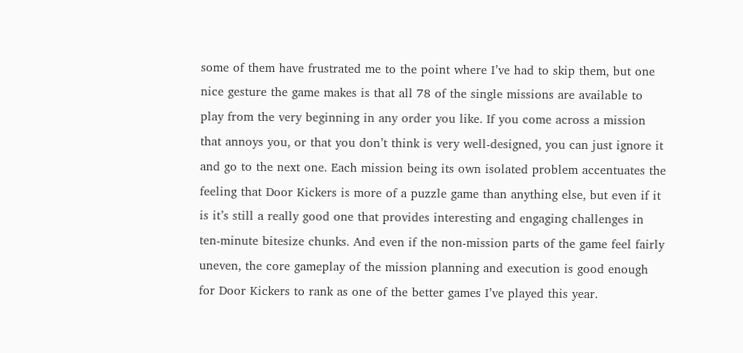some of them have frustrated me to the point where I’ve had to skip them, but one nice gesture the game makes is that all 78 of the single missions are available to play from the very beginning in any order you like. If you come across a mission that annoys you, or that you don’t think is very well-designed, you can just ignore it and go to the next one. Each mission being its own isolated problem accentuates the feeling that Door Kickers is more of a puzzle game than anything else, but even if it is it’s still a really good one that provides interesting and engaging challenges in ten-minute bitesize chunks. And even if the non-mission parts of the game feel fairly uneven, the core gameplay of the mission planning and execution is good enough for Door Kickers to rank as one of the better games I’ve played this year.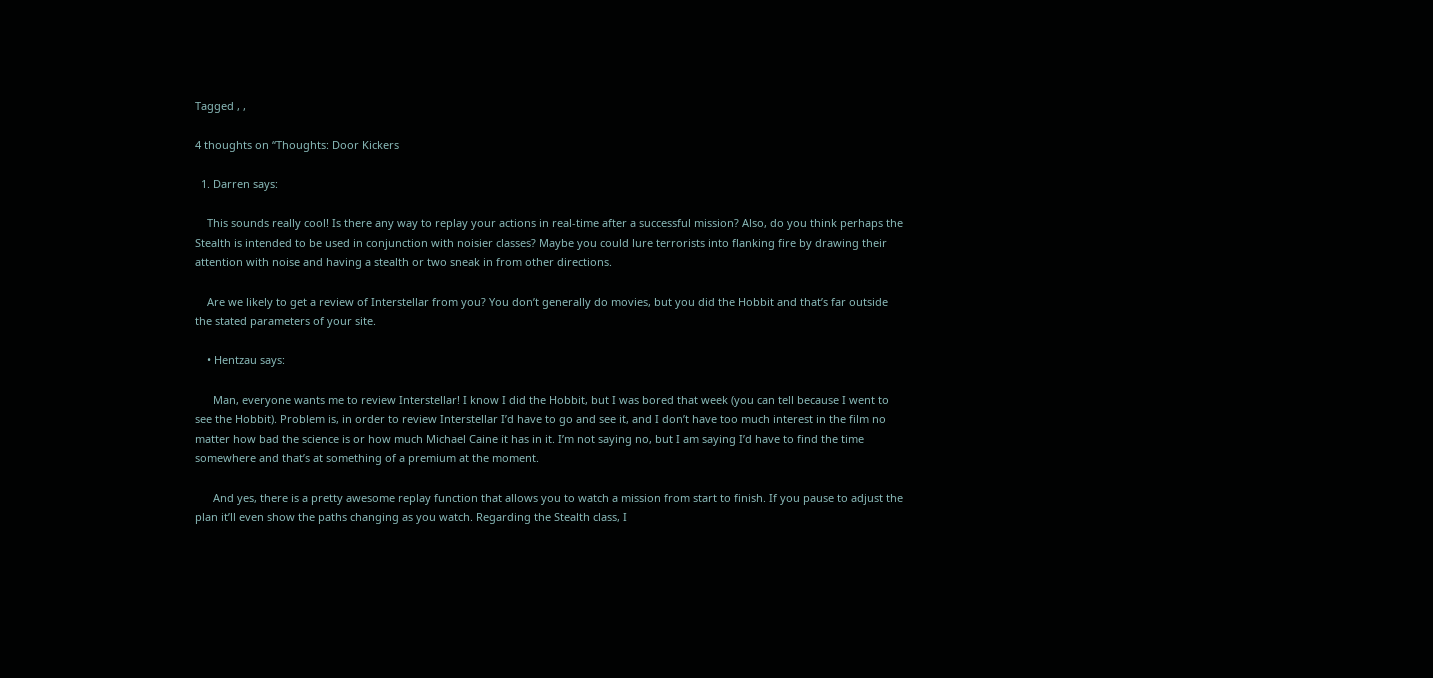Tagged , ,

4 thoughts on “Thoughts: Door Kickers

  1. Darren says:

    This sounds really cool! Is there any way to replay your actions in real-time after a successful mission? Also, do you think perhaps the Stealth is intended to be used in conjunction with noisier classes? Maybe you could lure terrorists into flanking fire by drawing their attention with noise and having a stealth or two sneak in from other directions.

    Are we likely to get a review of Interstellar from you? You don’t generally do movies, but you did the Hobbit and that’s far outside the stated parameters of your site.

    • Hentzau says:

      Man, everyone wants me to review Interstellar! I know I did the Hobbit, but I was bored that week (you can tell because I went to see the Hobbit). Problem is, in order to review Interstellar I’d have to go and see it, and I don’t have too much interest in the film no matter how bad the science is or how much Michael Caine it has in it. I’m not saying no, but I am saying I’d have to find the time somewhere and that’s at something of a premium at the moment.

      And yes, there is a pretty awesome replay function that allows you to watch a mission from start to finish. If you pause to adjust the plan it’ll even show the paths changing as you watch. Regarding the Stealth class, I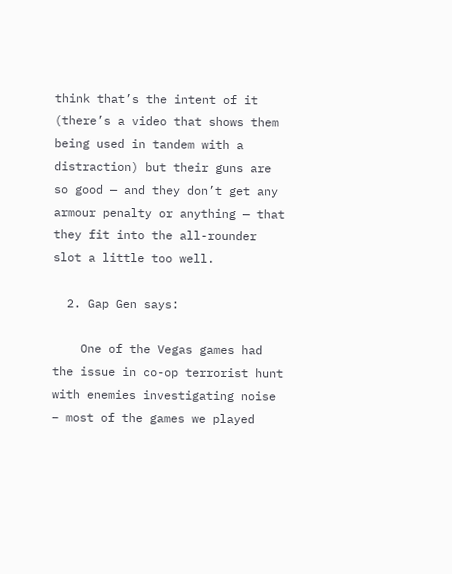think that’s the intent of it (there’s a video that shows them being used in tandem with a distraction) but their guns are so good — and they don’t get any armour penalty or anything — that they fit into the all-rounder slot a little too well.

  2. Gap Gen says:

    One of the Vegas games had the issue in co-op terrorist hunt with enemies investigating noise – most of the games we played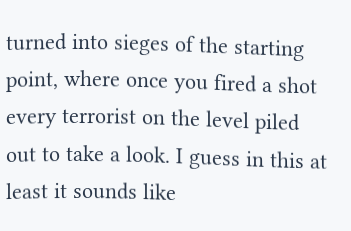turned into sieges of the starting point, where once you fired a shot every terrorist on the level piled out to take a look. I guess in this at least it sounds like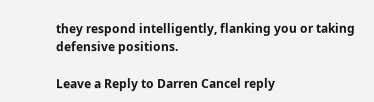they respond intelligently, flanking you or taking defensive positions.

Leave a Reply to Darren Cancel reply